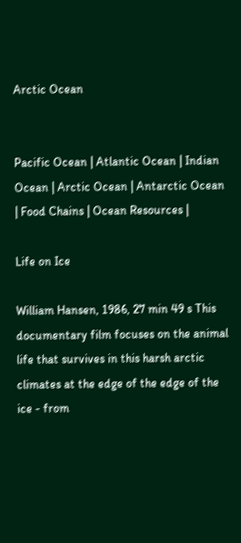Arctic Ocean


Pacific Ocean | Atlantic Ocean | Indian Ocean | Arctic Ocean | Antarctic Ocean | Food Chains | Ocean Resources |

Life on Ice

William Hansen, 1986, 27 min 49 s This documentary film focuses on the animal life that survives in this harsh arctic climates at the edge of the edge of the ice - from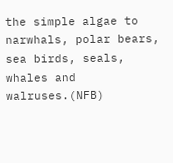the simple algae to narwhals, polar bears, sea birds, seals, whales and walruses.(NFB)